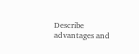Describe advantages and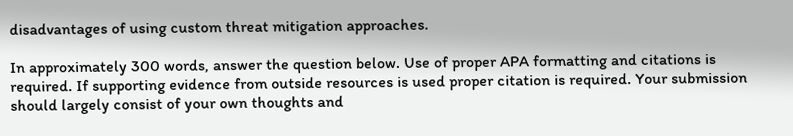disadvantages of using custom threat mitigation approaches.

In approximately 300 words, answer the question below. Use of proper APA formatting and citations is required. If supporting evidence from outside resources is used proper citation is required. Your submission should largely consist of your own thoughts and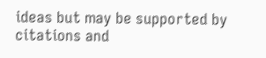ideas but may be supported by citations and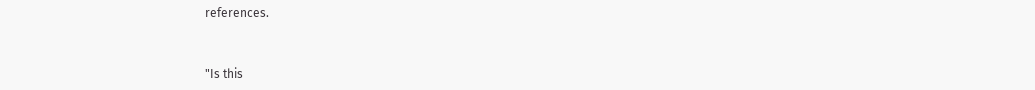references.


"Is this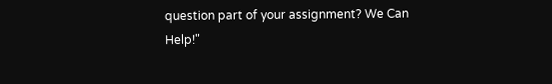question part of your assignment? We Can Help!"